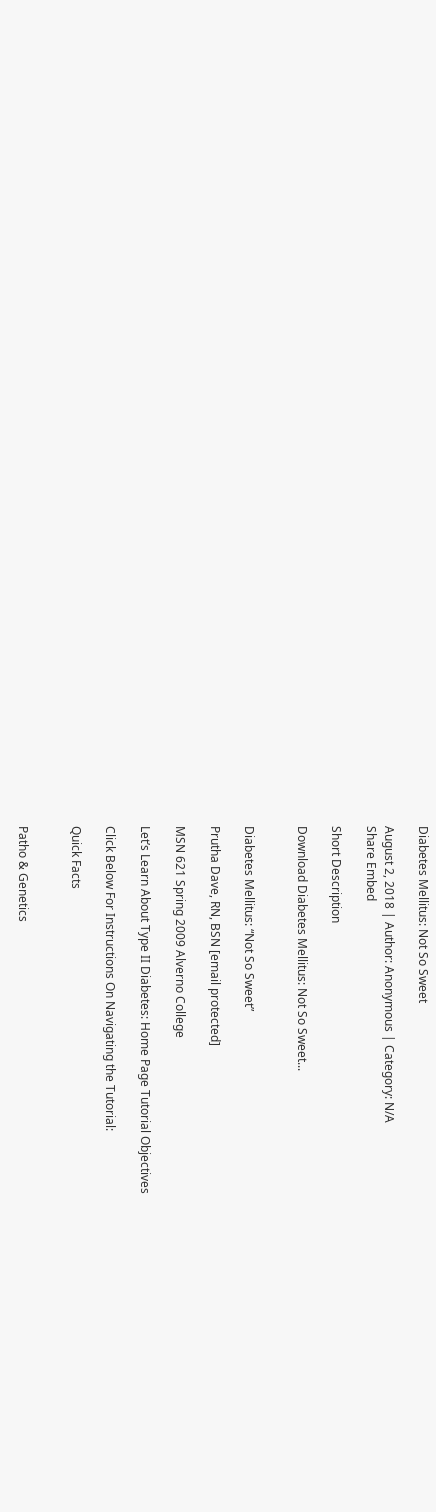Diabetes Mellitus: Not So Sweet

August 2, 2018 | Author: Anonymous | Category: N/A
Share Embed

Short Description

Download Diabetes Mellitus: Not So Sweet...


Diabetes Mellitus: “Not So Sweet”

Prutha Dave, RN, BSN [email protected]

MSN 621 Spring 2009 Alverno College

Let’s Learn About Type II Diabetes: Home Page Tutorial Objectives

Click Below For Instructions On Navigating the Tutorial:

Quick Facts


Patho & Genetics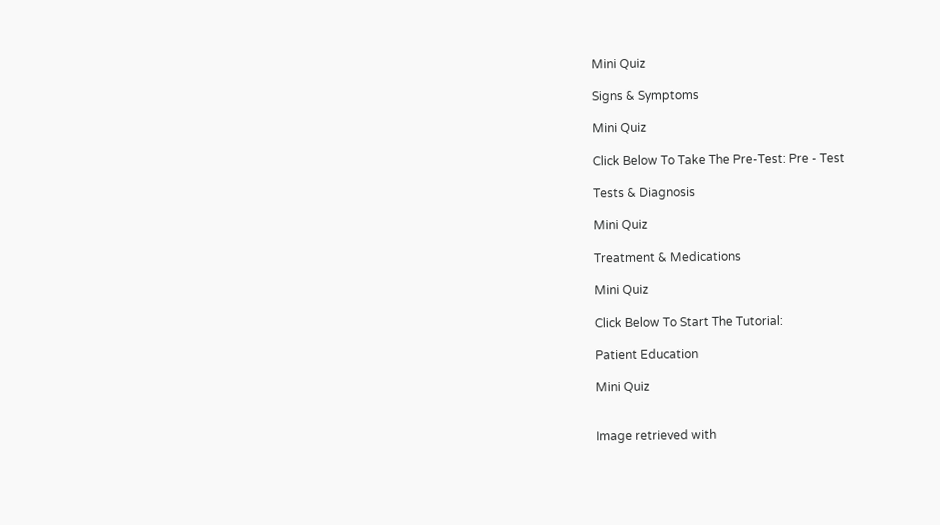Mini Quiz

Signs & Symptoms

Mini Quiz

Click Below To Take The Pre-Test: Pre - Test

Tests & Diagnosis

Mini Quiz

Treatment & Medications

Mini Quiz

Click Below To Start The Tutorial:

Patient Education

Mini Quiz


Image retrieved with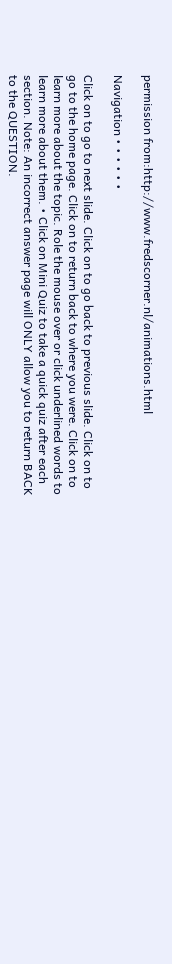permission from:http://www.fredscorner.nl/animations.html

Navigation • • • • • •

Click on to go to next slide. Click on to go back to previous slide. Click on to go to the home page. Click on to return back to where you were. Click on to learn more about the topic. Role the mouse over or click underlined words to learn more about them. • Click on Mini Quiz to take a quick quiz after each section. Note: An incorrect answer page will ONLY allow you to return BACK to the QUESTION.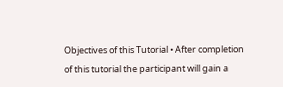Objectives of this Tutorial • After completion of this tutorial the participant will gain a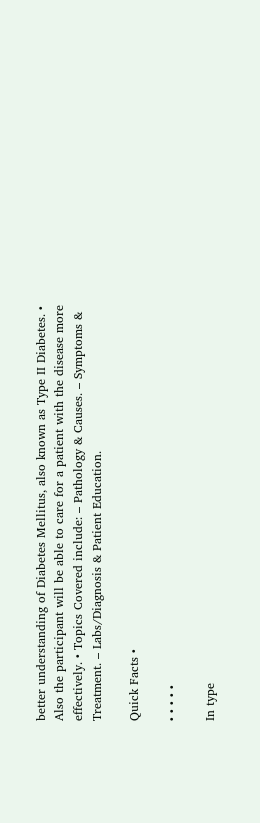better understanding of Diabetes Mellitus, also known as Type II Diabetes. • Also the participant will be able to care for a patient with the disease more effectively. • Topics Covered include: – Pathology & Causes. – Symptoms & Treatment. – Labs/Diagnosis & Patient Education.

Quick Facts •

• • • • •

In type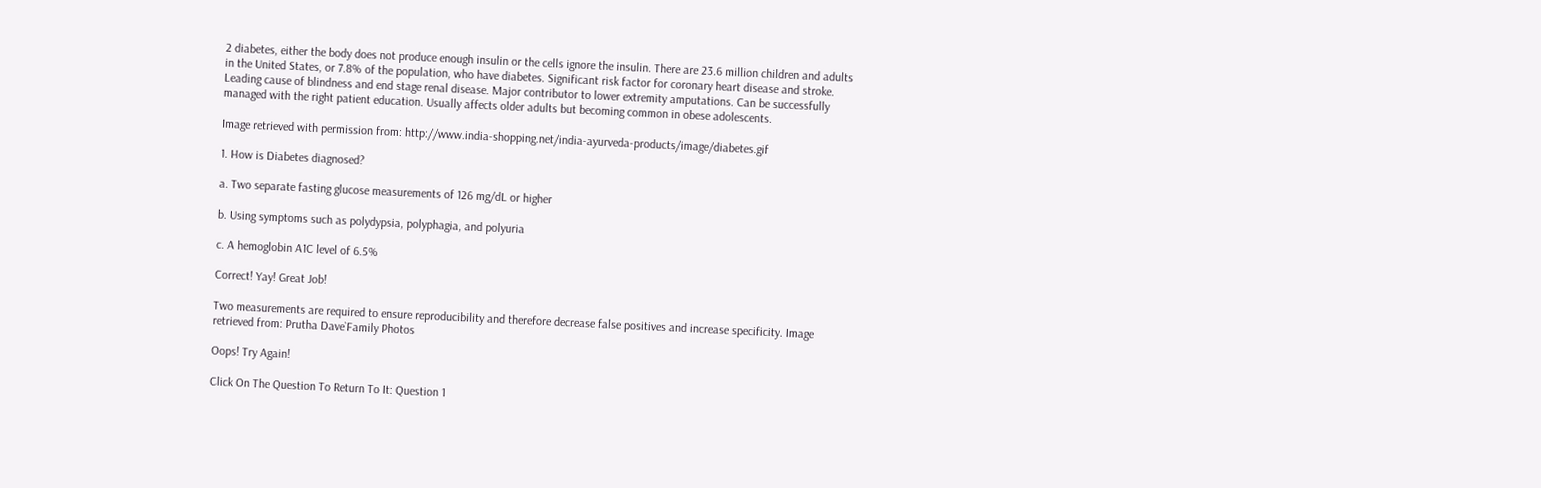2 diabetes, either the body does not produce enough insulin or the cells ignore the insulin. There are 23.6 million children and adults in the United States, or 7.8% of the population, who have diabetes. Significant risk factor for coronary heart disease and stroke. Leading cause of blindness and end stage renal disease. Major contributor to lower extremity amputations. Can be successfully managed with the right patient education. Usually affects older adults but becoming common in obese adolescents.

Image retrieved with permission from: http://www.india-shopping.net/india-ayurveda-products/image/diabetes.gif

1. How is Diabetes diagnosed?

a. Two separate fasting glucose measurements of 126 mg/dL or higher

b. Using symptoms such as polydypsia, polyphagia, and polyuria

c. A hemoglobin A1C level of 6.5%

Correct! Yay! Great Job!

Two measurements are required to ensure reproducibility and therefore decrease false positives and increase specificity. Image retrieved from: Prutha Dave`Family Photos

Oops! Try Again!

Click On The Question To Return To It: Question 1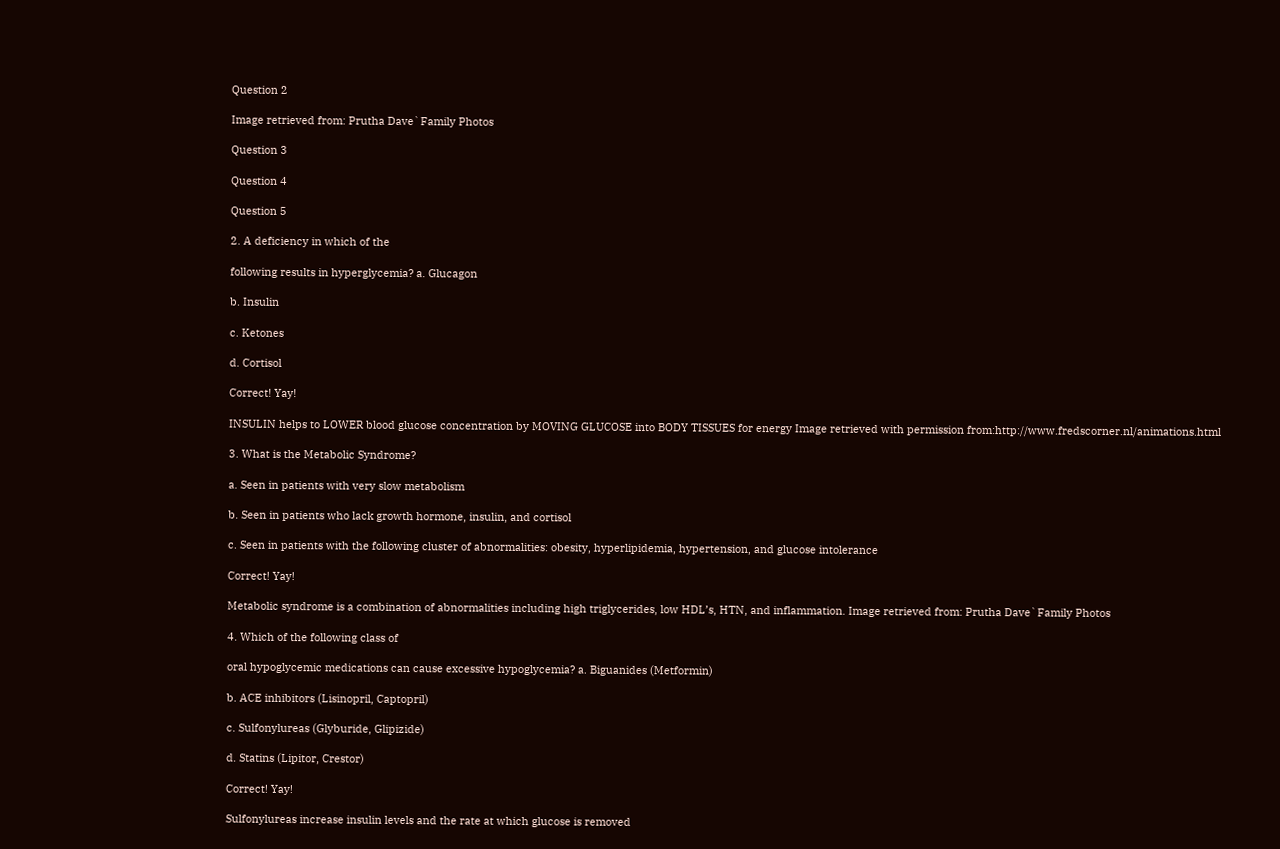Question 2

Image retrieved from: Prutha Dave`Family Photos

Question 3

Question 4

Question 5

2. A deficiency in which of the

following results in hyperglycemia? a. Glucagon

b. Insulin

c. Ketones

d. Cortisol

Correct! Yay!

INSULIN helps to LOWER blood glucose concentration by MOVING GLUCOSE into BODY TISSUES for energy Image retrieved with permission from:http://www.fredscorner.nl/animations.html

3. What is the Metabolic Syndrome?

a. Seen in patients with very slow metabolism

b. Seen in patients who lack growth hormone, insulin, and cortisol

c. Seen in patients with the following cluster of abnormalities: obesity, hyperlipidemia, hypertension, and glucose intolerance

Correct! Yay!

Metabolic syndrome is a combination of abnormalities including high triglycerides, low HDL’s, HTN, and inflammation. Image retrieved from: Prutha Dave`Family Photos

4. Which of the following class of

oral hypoglycemic medications can cause excessive hypoglycemia? a. Biguanides (Metformin)

b. ACE inhibitors (Lisinopril, Captopril)

c. Sulfonylureas (Glyburide, Glipizide)

d. Statins (Lipitor, Crestor)

Correct! Yay!

Sulfonylureas increase insulin levels and the rate at which glucose is removed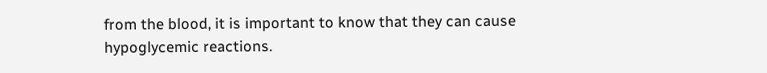from the blood, it is important to know that they can cause hypoglycemic reactions.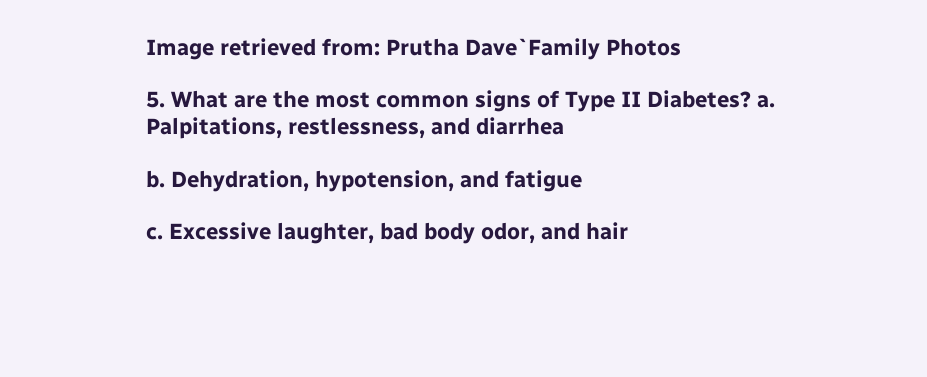Image retrieved from: Prutha Dave`Family Photos

5. What are the most common signs of Type II Diabetes? a. Palpitations, restlessness, and diarrhea

b. Dehydration, hypotension, and fatigue

c. Excessive laughter, bad body odor, and hair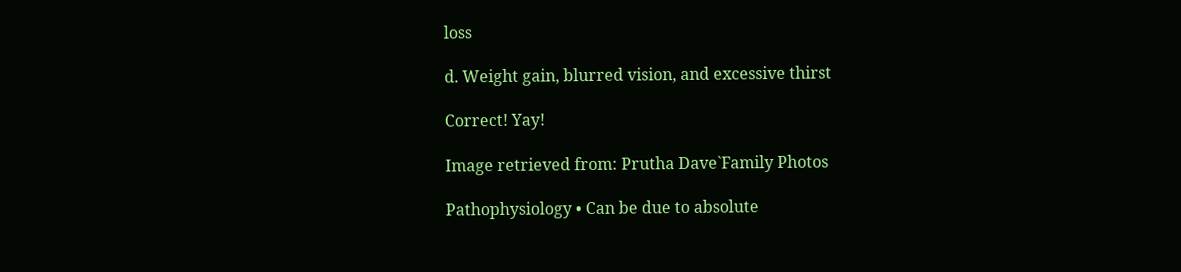loss

d. Weight gain, blurred vision, and excessive thirst

Correct! Yay!

Image retrieved from: Prutha Dave`Family Photos

Pathophysiology • Can be due to absolute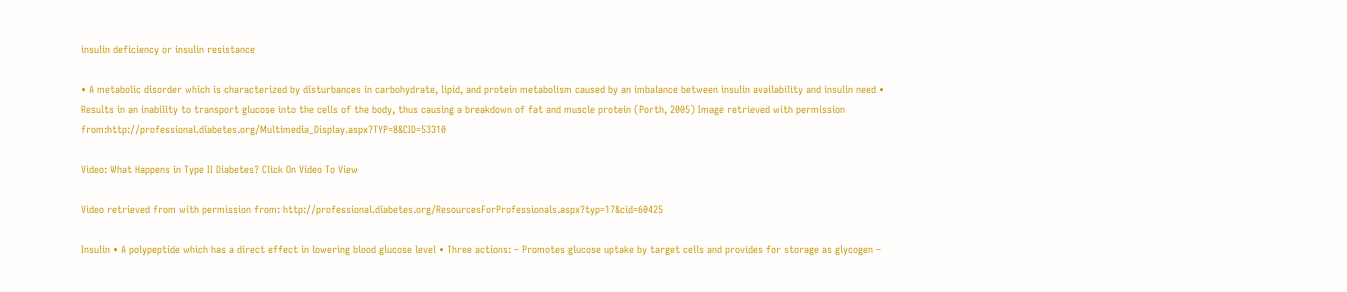insulin deficiency or insulin resistance

• A metabolic disorder which is characterized by disturbances in carbohydrate, lipid, and protein metabolism caused by an imbalance between insulin availability and insulin need • Results in an inability to transport glucose into the cells of the body, thus causing a breakdown of fat and muscle protein (Porth, 2005) Image retrieved with permission from:http://professional.diabetes.org/Multimedia_Display.aspx?TYP=8&CID=53310

Video: What Happens in Type II Diabetes? Click On Video To View

Video retrieved from with permission from: http://professional.diabetes.org/ResourcesForProfessionals.aspx?typ=17&cid=60425

Insulin • A polypeptide which has a direct effect in lowering blood glucose level • Three actions: – Promotes glucose uptake by target cells and provides for storage as glycogen –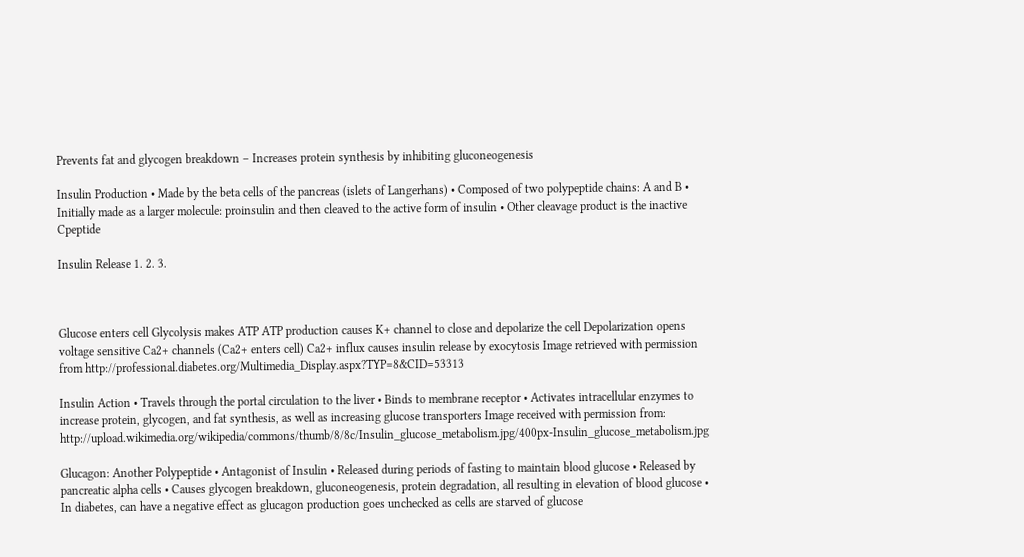Prevents fat and glycogen breakdown – Increases protein synthesis by inhibiting gluconeogenesis

Insulin Production • Made by the beta cells of the pancreas (islets of Langerhans) • Composed of two polypeptide chains: A and B • Initially made as a larger molecule: proinsulin and then cleaved to the active form of insulin • Other cleavage product is the inactive Cpeptide

Insulin Release 1. 2. 3.



Glucose enters cell Glycolysis makes ATP ATP production causes K+ channel to close and depolarize the cell Depolarization opens voltage sensitive Ca2+ channels (Ca2+ enters cell) Ca2+ influx causes insulin release by exocytosis Image retrieved with permission from http://professional.diabetes.org/Multimedia_Display.aspx?TYP=8&CID=53313

Insulin Action • Travels through the portal circulation to the liver • Binds to membrane receptor • Activates intracellular enzymes to increase protein, glycogen, and fat synthesis, as well as increasing glucose transporters Image received with permission from: http://upload.wikimedia.org/wikipedia/commons/thumb/8/8c/Insulin_glucose_metabolism.jpg/400px-Insulin_glucose_metabolism.jpg

Glucagon: Another Polypeptide • Antagonist of Insulin • Released during periods of fasting to maintain blood glucose • Released by pancreatic alpha cells • Causes glycogen breakdown, gluconeogenesis, protein degradation, all resulting in elevation of blood glucose • In diabetes, can have a negative effect as glucagon production goes unchecked as cells are starved of glucose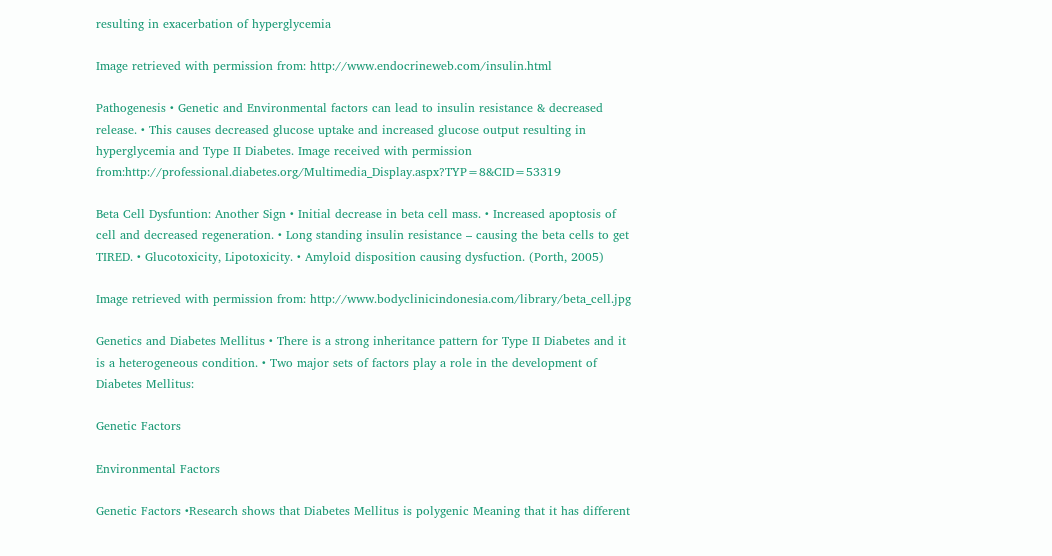resulting in exacerbation of hyperglycemia

Image retrieved with permission from: http://www.endocrineweb.com/insulin.html

Pathogenesis • Genetic and Environmental factors can lead to insulin resistance & decreased release. • This causes decreased glucose uptake and increased glucose output resulting in hyperglycemia and Type II Diabetes. Image received with permission from:http://professional.diabetes.org/Multimedia_Display.aspx?TYP=8&CID=53319

Beta Cell Dysfuntion: Another Sign • Initial decrease in beta cell mass. • Increased apoptosis of cell and decreased regeneration. • Long standing insulin resistance – causing the beta cells to get TIRED. • Glucotoxicity, Lipotoxicity. • Amyloid disposition causing dysfuction. (Porth, 2005)

Image retrieved with permission from: http://www.bodyclinicindonesia.com/library/beta_cell.jpg

Genetics and Diabetes Mellitus • There is a strong inheritance pattern for Type II Diabetes and it is a heterogeneous condition. • Two major sets of factors play a role in the development of Diabetes Mellitus:

Genetic Factors

Environmental Factors

Genetic Factors •Research shows that Diabetes Mellitus is polygenic Meaning that it has different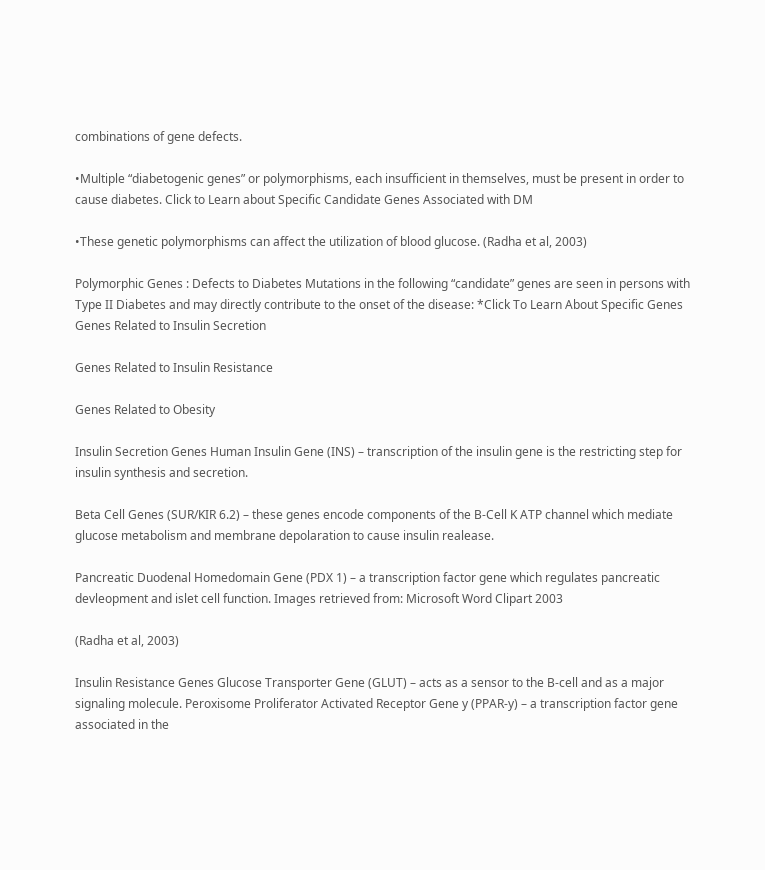combinations of gene defects.

•Multiple “diabetogenic genes” or polymorphisms, each insufficient in themselves, must be present in order to cause diabetes. Click to Learn about Specific Candidate Genes Associated with DM

•These genetic polymorphisms can affect the utilization of blood glucose. (Radha et al, 2003)

Polymorphic Genes : Defects to Diabetes Mutations in the following “candidate” genes are seen in persons with Type II Diabetes and may directly contribute to the onset of the disease: *Click To Learn About Specific Genes Genes Related to Insulin Secretion

Genes Related to Insulin Resistance

Genes Related to Obesity

Insulin Secretion Genes Human Insulin Gene (INS) – transcription of the insulin gene is the restricting step for insulin synthesis and secretion.

Beta Cell Genes (SUR/KIR 6.2) – these genes encode components of the B-Cell K ATP channel which mediate glucose metabolism and membrane depolaration to cause insulin realease.

Pancreatic Duodenal Homedomain Gene (PDX 1) – a transcription factor gene which regulates pancreatic devleopment and islet cell function. Images retrieved from: Microsoft Word Clipart 2003

(Radha et al, 2003)

Insulin Resistance Genes Glucose Transporter Gene (GLUT) – acts as a sensor to the B-cell and as a major signaling molecule. Peroxisome Proliferator Activated Receptor Gene y (PPAR-y) – a transcription factor gene associated in the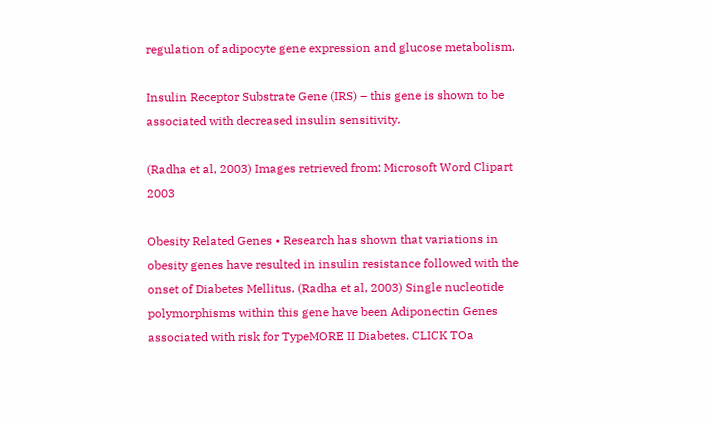regulation of adipocyte gene expression and glucose metabolism.

Insulin Receptor Substrate Gene (IRS) – this gene is shown to be associated with decreased insulin sensitivity.

(Radha et al, 2003) Images retrieved from: Microsoft Word Clipart 2003

Obesity Related Genes • Research has shown that variations in obesity genes have resulted in insulin resistance followed with the onset of Diabetes Mellitus. (Radha et al, 2003) Single nucleotide polymorphisms within this gene have been Adiponectin Genes associated with risk for TypeMORE II Diabetes. CLICK TOa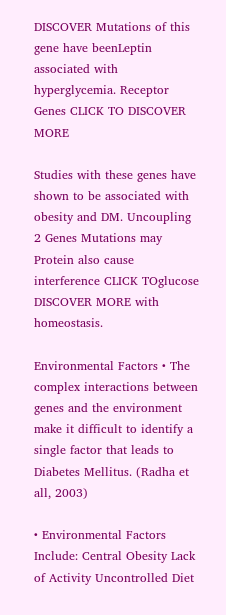DISCOVER Mutations of this gene have beenLeptin associated with hyperglycemia. Receptor Genes CLICK TO DISCOVER MORE

Studies with these genes have shown to be associated with obesity and DM. Uncoupling 2 Genes Mutations may Protein also cause interference CLICK TOglucose DISCOVER MORE with homeostasis.

Environmental Factors • The complex interactions between genes and the environment make it difficult to identify a single factor that leads to Diabetes Mellitus. (Radha et all, 2003)

• Environmental Factors Include: Central Obesity Lack of Activity Uncontrolled Diet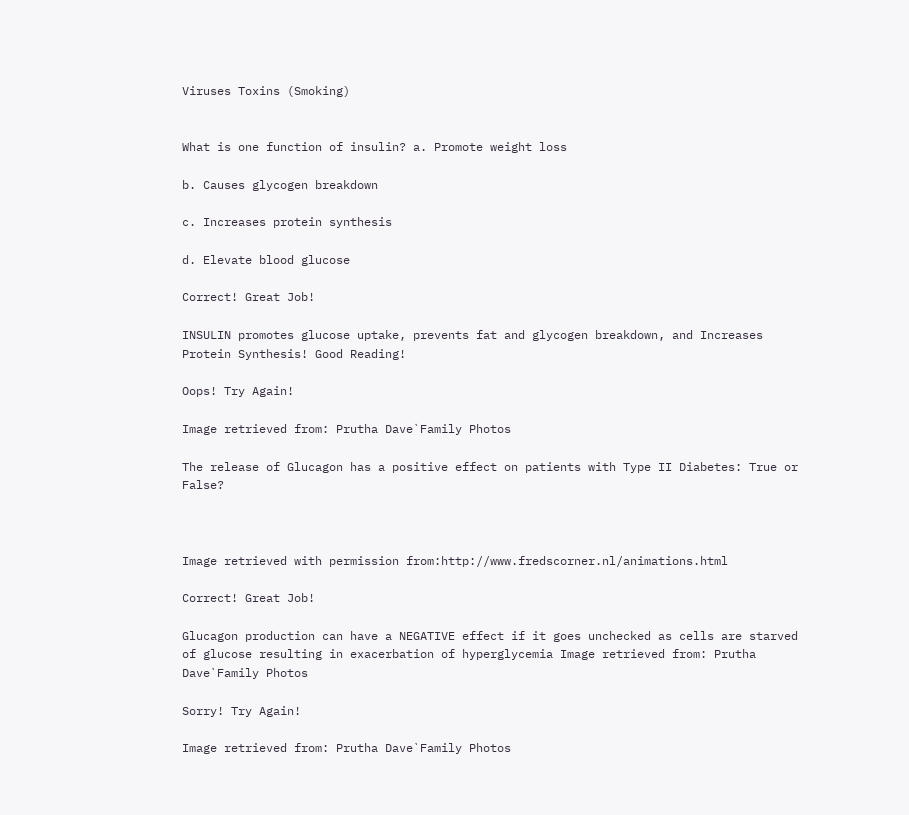Viruses Toxins (Smoking)


What is one function of insulin? a. Promote weight loss

b. Causes glycogen breakdown

c. Increases protein synthesis

d. Elevate blood glucose

Correct! Great Job!

INSULIN promotes glucose uptake, prevents fat and glycogen breakdown, and Increases Protein Synthesis! Good Reading!

Oops! Try Again!

Image retrieved from: Prutha Dave`Family Photos

The release of Glucagon has a positive effect on patients with Type II Diabetes: True or False?



Image retrieved with permission from:http://www.fredscorner.nl/animations.html

Correct! Great Job!

Glucagon production can have a NEGATIVE effect if it goes unchecked as cells are starved of glucose resulting in exacerbation of hyperglycemia Image retrieved from: Prutha Dave`Family Photos

Sorry! Try Again!

Image retrieved from: Prutha Dave`Family Photos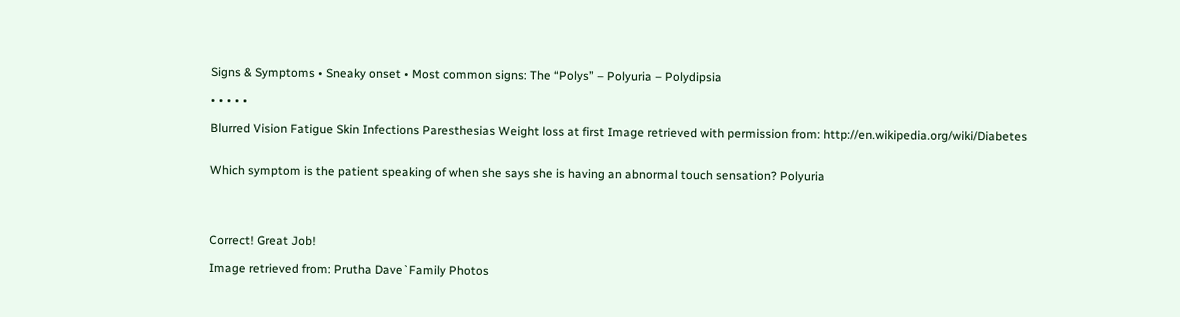Signs & Symptoms • Sneaky onset • Most common signs: The “Polys” – Polyuria – Polydipsia

• • • • •

Blurred Vision Fatigue Skin Infections Paresthesias Weight loss at first Image retrieved with permission from: http://en.wikipedia.org/wiki/Diabetes


Which symptom is the patient speaking of when she says she is having an abnormal touch sensation? Polyuria




Correct! Great Job!

Image retrieved from: Prutha Dave`Family Photos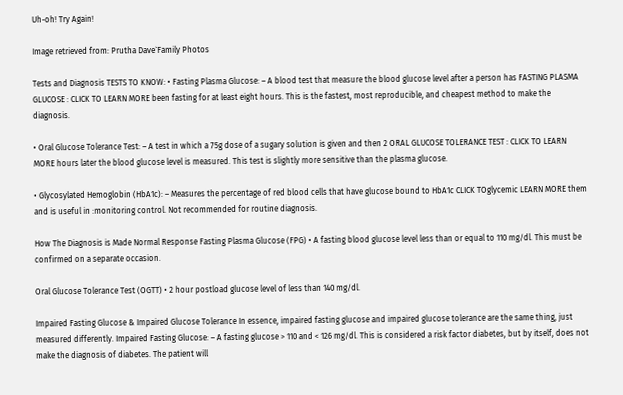Uh-oh! Try Again!

Image retrieved from: Prutha Dave`Family Photos

Tests and Diagnosis TESTS TO KNOW: • Fasting Plasma Glucose: – A blood test that measure the blood glucose level after a person has FASTING PLASMA GLUCOSE : CLICK TO LEARN MORE been fasting for at least eight hours. This is the fastest, most reproducible, and cheapest method to make the diagnosis.

• Oral Glucose Tolerance Test: – A test in which a 75g dose of a sugary solution is given and then 2 ORAL GLUCOSE TOLERANCE TEST : CLICK TO LEARN MORE hours later the blood glucose level is measured. This test is slightly more sensitive than the plasma glucose.

• Glycosylated Hemoglobin (HbA1c): – Measures the percentage of red blood cells that have glucose bound to HbA1c CLICK TOglycemic LEARN MORE them and is useful in :monitoring control. Not recommended for routine diagnosis.

How The Diagnosis is Made Normal Response Fasting Plasma Glucose (FPG) • A fasting blood glucose level less than or equal to 110 mg/dl. This must be confirmed on a separate occasion.

Oral Glucose Tolerance Test (OGTT) • 2 hour postload glucose level of less than 140 mg/dl.

Impaired Fasting Glucose & Impaired Glucose Tolerance In essence, impaired fasting glucose and impaired glucose tolerance are the same thing, just measured differently. Impaired Fasting Glucose: – A fasting glucose > 110 and < 126 mg/dl. This is considered a risk factor diabetes, but by itself, does not make the diagnosis of diabetes. The patient will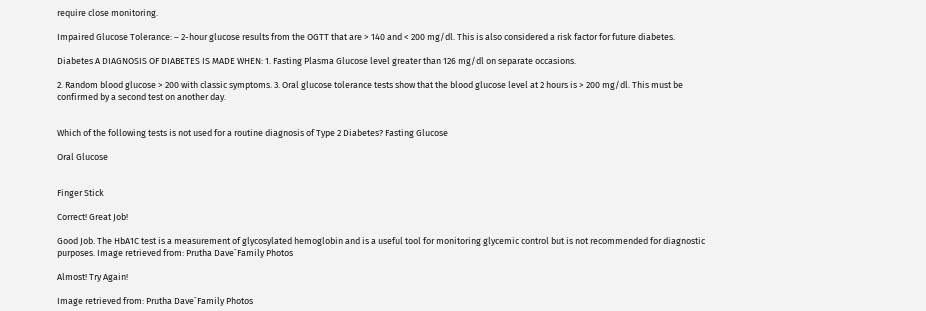require close monitoring.

Impaired Glucose Tolerance: – 2-hour glucose results from the OGTT that are > 140 and < 200 mg/dl. This is also considered a risk factor for future diabetes.

Diabetes A DIAGNOSIS OF DIABETES IS MADE WHEN: 1. Fasting Plasma Glucose level greater than 126 mg/dl on separate occasions.

2. Random blood glucose > 200 with classic symptoms. 3. Oral glucose tolerance tests show that the blood glucose level at 2 hours is > 200 mg/dl. This must be confirmed by a second test on another day.


Which of the following tests is not used for a routine diagnosis of Type 2 Diabetes? Fasting Glucose

Oral Glucose


Finger Stick

Correct! Great Job!

Good Job. The HbA1C test is a measurement of glycosylated hemoglobin and is a useful tool for monitoring glycemic control but is not recommended for diagnostic purposes. Image retrieved from: Prutha Dave`Family Photos

Almost! Try Again!

Image retrieved from: Prutha Dave`Family Photos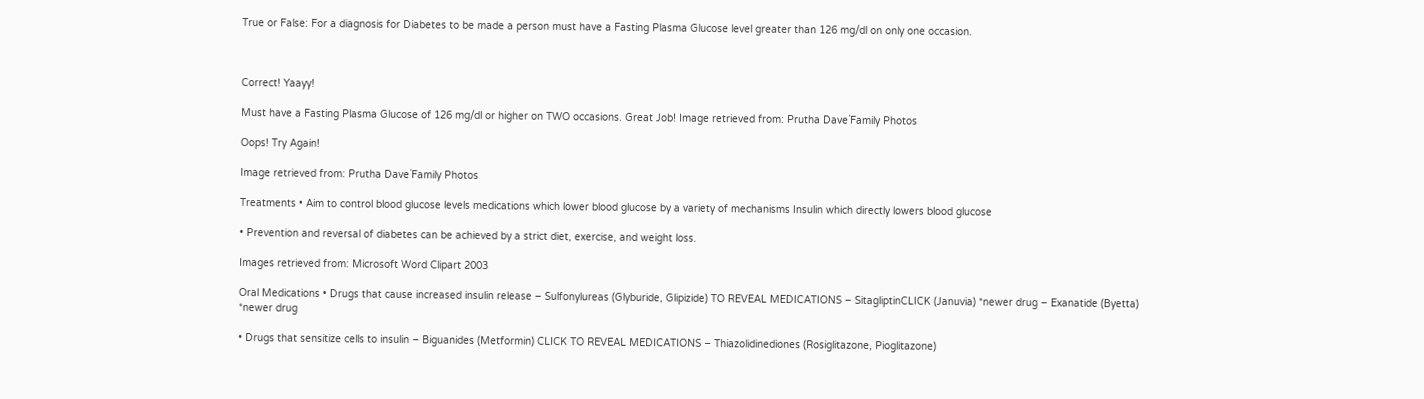True or False: For a diagnosis for Diabetes to be made a person must have a Fasting Plasma Glucose level greater than 126 mg/dl on only one occasion.



Correct! Yaayy!

Must have a Fasting Plasma Glucose of 126 mg/dl or higher on TWO occasions. Great Job! Image retrieved from: Prutha Dave`Family Photos

Oops! Try Again!

Image retrieved from: Prutha Dave`Family Photos

Treatments • Aim to control blood glucose levels medications which lower blood glucose by a variety of mechanisms Insulin which directly lowers blood glucose

• Prevention and reversal of diabetes can be achieved by a strict diet, exercise, and weight loss.

Images retrieved from: Microsoft Word Clipart 2003

Oral Medications • Drugs that cause increased insulin release – Sulfonylureas (Glyburide, Glipizide) TO REVEAL MEDICATIONS – SitagliptinCLICK (Januvia) *newer drug – Exanatide (Byetta) *newer drug

• Drugs that sensitize cells to insulin – Biguanides (Metformin) CLICK TO REVEAL MEDICATIONS – Thiazolidinediones (Rosiglitazone, Pioglitazone)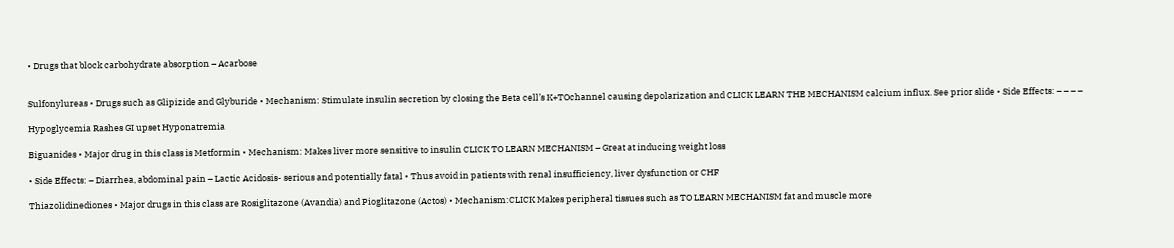• Drugs that block carbohydrate absorption – Acarbose


Sulfonylureas • Drugs such as Glipizide and Glyburide • Mechanism: Stimulate insulin secretion by closing the Beta cell’s K+TOchannel causing depolarization and CLICK LEARN THE MECHANISM calcium influx. See prior slide • Side Effects: – – – –

Hypoglycemia Rashes GI upset Hyponatremia

Biguanides • Major drug in this class is Metformin • Mechanism: Makes liver more sensitive to insulin CLICK TO LEARN MECHANISM – Great at inducing weight loss

• Side Effects: – Diarrhea, abdominal pain – Lactic Acidosis- serious and potentially fatal • Thus avoid in patients with renal insufficiency, liver dysfunction or CHF

Thiazolidinediones • Major drugs in this class are Rosiglitazone (Avandia) and Pioglitazone (Actos) • Mechanism:CLICK Makes peripheral tissues such as TO LEARN MECHANISM fat and muscle more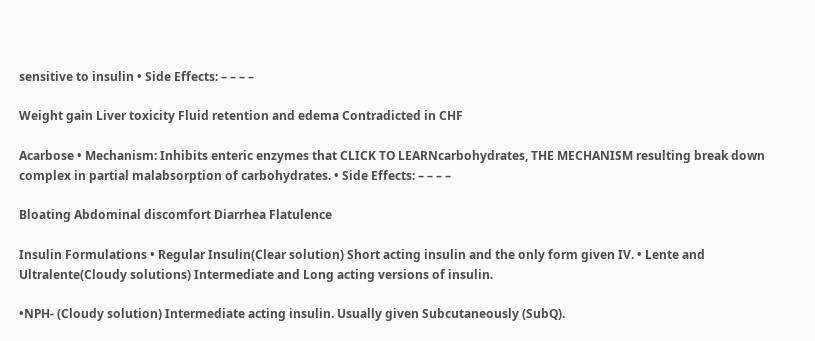sensitive to insulin • Side Effects: – – – –

Weight gain Liver toxicity Fluid retention and edema Contradicted in CHF

Acarbose • Mechanism: Inhibits enteric enzymes that CLICK TO LEARNcarbohydrates, THE MECHANISM resulting break down complex in partial malabsorption of carbohydrates. • Side Effects: – – – –

Bloating Abdominal discomfort Diarrhea Flatulence

Insulin Formulations • Regular Insulin(Clear solution) Short acting insulin and the only form given IV. • Lente and Ultralente(Cloudy solutions) Intermediate and Long acting versions of insulin.

•NPH- (Cloudy solution) Intermediate acting insulin. Usually given Subcutaneously (SubQ).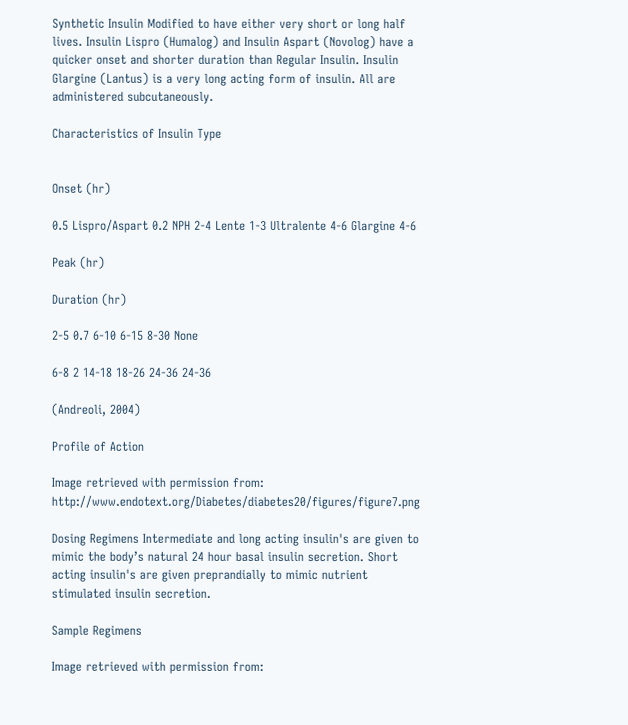Synthetic Insulin Modified to have either very short or long half lives. Insulin Lispro (Humalog) and Insulin Aspart (Novolog) have a quicker onset and shorter duration than Regular Insulin. Insulin Glargine (Lantus) is a very long acting form of insulin. All are administered subcutaneously.

Characteristics of Insulin Type


Onset (hr)

0.5 Lispro/Aspart 0.2 NPH 2-4 Lente 1-3 Ultralente 4-6 Glargine 4-6

Peak (hr)

Duration (hr)

2-5 0.7 6-10 6-15 8-30 None

6-8 2 14-18 18-26 24-36 24-36

(Andreoli, 2004)

Profile of Action

Image retrieved with permission from: http://www.endotext.org/Diabetes/diabetes20/figures/figure7.png

Dosing Regimens Intermediate and long acting insulin's are given to mimic the body’s natural 24 hour basal insulin secretion. Short acting insulin's are given preprandially to mimic nutrient stimulated insulin secretion.

Sample Regimens

Image retrieved with permission from: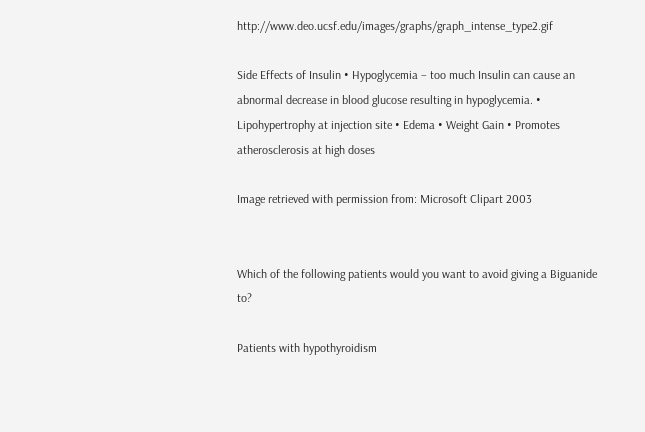http://www.deo.ucsf.edu/images/graphs/graph_intense_type2.gif

Side Effects of Insulin • Hypoglycemia – too much Insulin can cause an abnormal decrease in blood glucose resulting in hypoglycemia. • Lipohypertrophy at injection site • Edema • Weight Gain • Promotes atherosclerosis at high doses

Image retrieved with permission from: Microsoft Clipart 2003


Which of the following patients would you want to avoid giving a Biguanide to?

Patients with hypothyroidism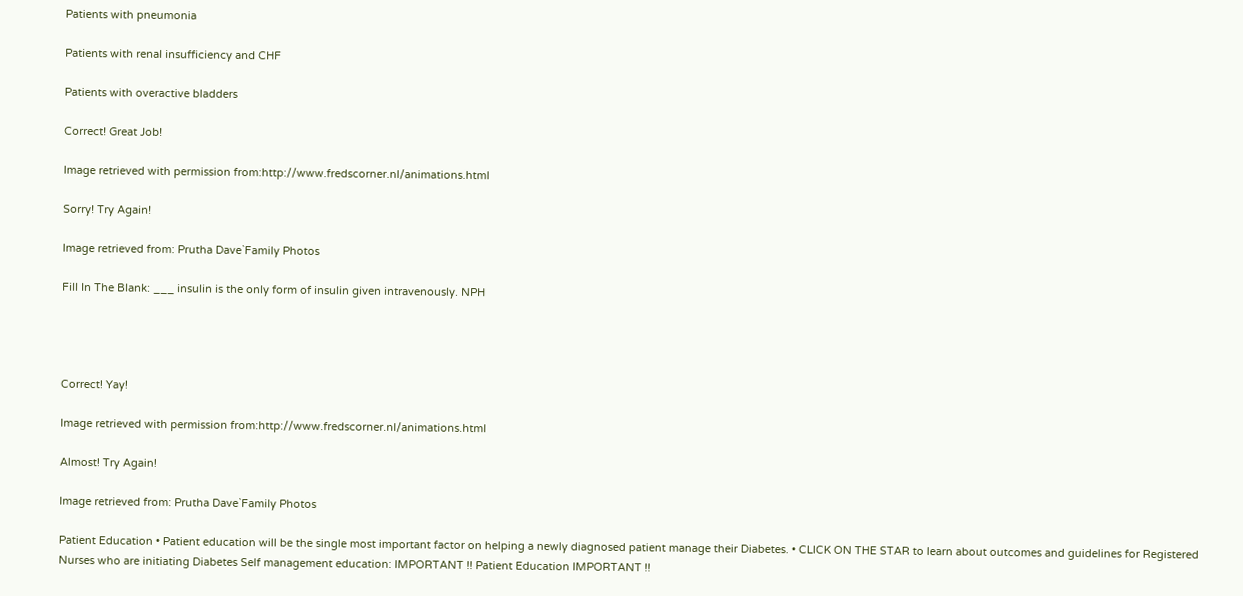Patients with pneumonia

Patients with renal insufficiency and CHF

Patients with overactive bladders

Correct! Great Job!

Image retrieved with permission from:http://www.fredscorner.nl/animations.html

Sorry! Try Again!

Image retrieved from: Prutha Dave`Family Photos

Fill In The Blank: ___ insulin is the only form of insulin given intravenously. NPH




Correct! Yay!

Image retrieved with permission from:http://www.fredscorner.nl/animations.html

Almost! Try Again!

Image retrieved from: Prutha Dave`Family Photos

Patient Education • Patient education will be the single most important factor on helping a newly diagnosed patient manage their Diabetes. • CLICK ON THE STAR to learn about outcomes and guidelines for Registered Nurses who are initiating Diabetes Self management education: IMPORTANT !! Patient Education IMPORTANT !!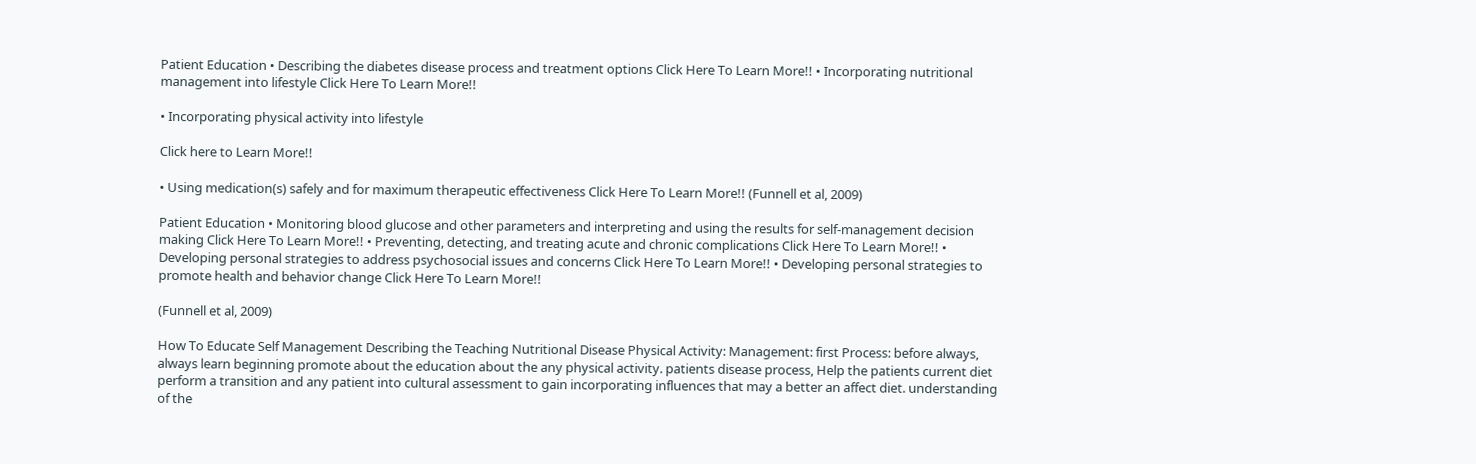Patient Education • Describing the diabetes disease process and treatment options Click Here To Learn More!! • Incorporating nutritional management into lifestyle Click Here To Learn More!!

• Incorporating physical activity into lifestyle

Click here to Learn More!!

• Using medication(s) safely and for maximum therapeutic effectiveness Click Here To Learn More!! (Funnell et al, 2009)

Patient Education • Monitoring blood glucose and other parameters and interpreting and using the results for self-management decision making Click Here To Learn More!! • Preventing, detecting, and treating acute and chronic complications Click Here To Learn More!! • Developing personal strategies to address psychosocial issues and concerns Click Here To Learn More!! • Developing personal strategies to promote health and behavior change Click Here To Learn More!!

(Funnell et al, 2009)

How To Educate Self Management Describing the Teaching Nutritional Disease Physical Activity: Management: first Process: before always, always learn beginning promote about the education about the any physical activity. patients disease process, Help the patients current diet perform a transition and any patient into cultural assessment to gain incorporating influences that may a better an affect diet. understanding of the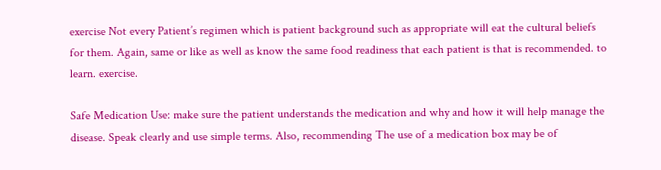exercise Not every Patient’s regimen which is patient background such as appropriate will eat the cultural beliefs for them. Again, same or like as well as know the same food readiness that each patient is that is recommended. to learn. exercise.

Safe Medication Use: make sure the patient understands the medication and why and how it will help manage the disease. Speak clearly and use simple terms. Also, recommending The use of a medication box may be of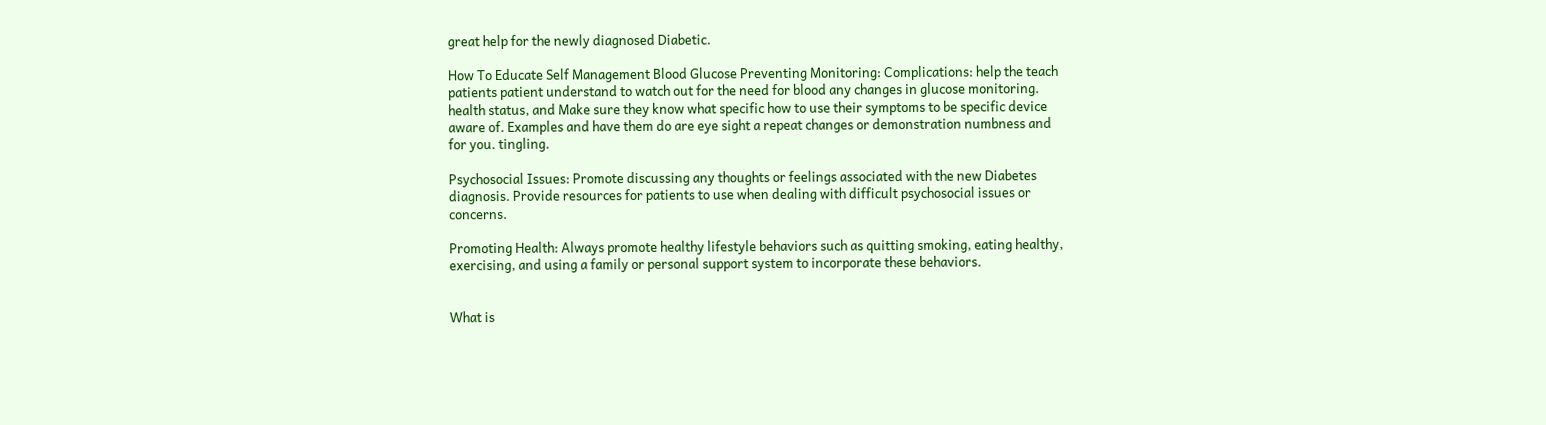great help for the newly diagnosed Diabetic.

How To Educate Self Management Blood Glucose Preventing Monitoring: Complications: help the teach patients patient understand to watch out for the need for blood any changes in glucose monitoring. health status, and Make sure they know what specific how to use their symptoms to be specific device aware of. Examples and have them do are eye sight a repeat changes or demonstration numbness and for you. tingling.

Psychosocial Issues: Promote discussing any thoughts or feelings associated with the new Diabetes diagnosis. Provide resources for patients to use when dealing with difficult psychosocial issues or concerns.

Promoting Health: Always promote healthy lifestyle behaviors such as quitting smoking, eating healthy, exercising, and using a family or personal support system to incorporate these behaviors.


What is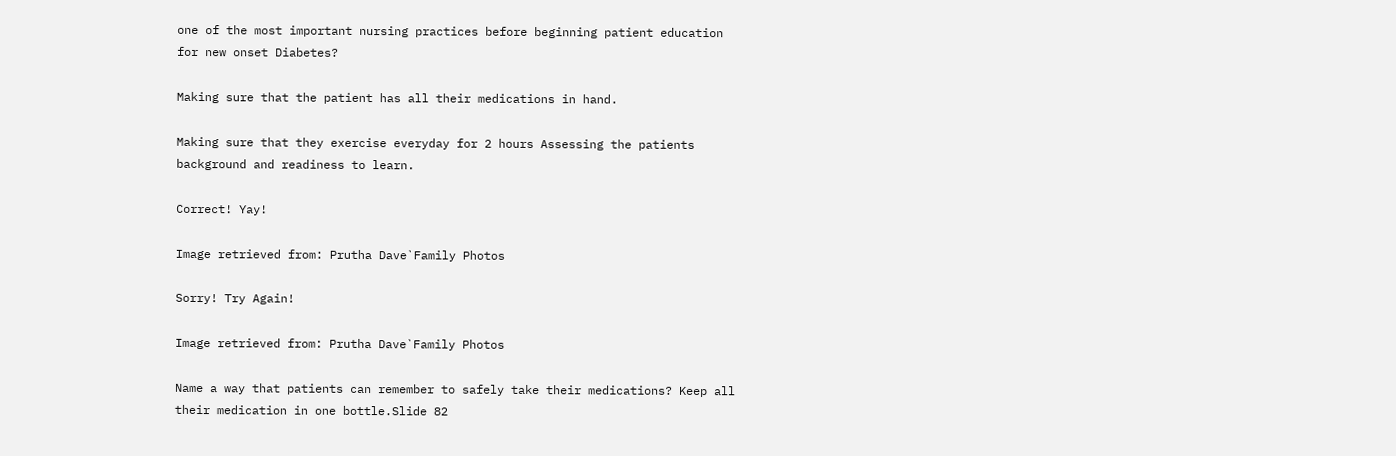one of the most important nursing practices before beginning patient education for new onset Diabetes?

Making sure that the patient has all their medications in hand.

Making sure that they exercise everyday for 2 hours Assessing the patients background and readiness to learn.

Correct! Yay!

Image retrieved from: Prutha Dave`Family Photos

Sorry! Try Again!

Image retrieved from: Prutha Dave`Family Photos

Name a way that patients can remember to safely take their medications? Keep all their medication in one bottle.Slide 82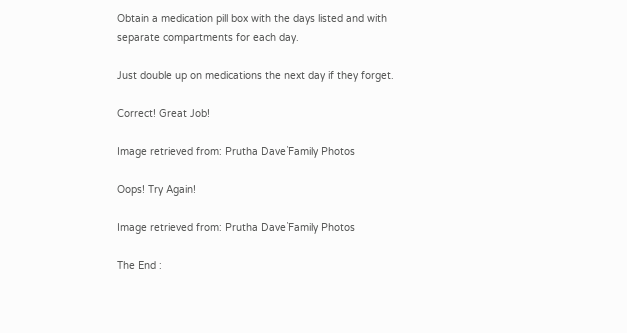Obtain a medication pill box with the days listed and with separate compartments for each day.

Just double up on medications the next day if they forget.

Correct! Great Job!

Image retrieved from: Prutha Dave`Family Photos

Oops! Try Again!

Image retrieved from: Prutha Dave`Family Photos

The End :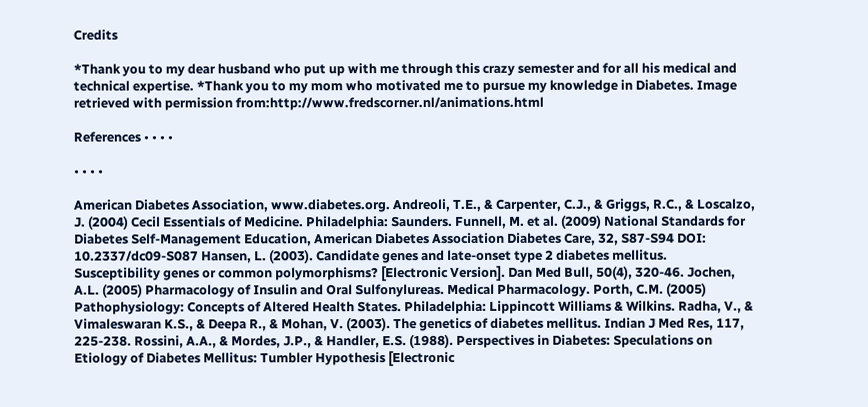Credits

*Thank you to my dear husband who put up with me through this crazy semester and for all his medical and technical expertise. *Thank you to my mom who motivated me to pursue my knowledge in Diabetes. Image retrieved with permission from:http://www.fredscorner.nl/animations.html

References • • • •

• • • •

American Diabetes Association, www.diabetes.org. Andreoli, T.E., & Carpenter, C.J., & Griggs, R.C., & Loscalzo, J. (2004) Cecil Essentials of Medicine. Philadelphia: Saunders. Funnell, M. et al. (2009) National Standards for Diabetes Self-Management Education, American Diabetes Association Diabetes Care, 32, S87-S94 DOI: 10.2337/dc09-S087 Hansen, L. (2003). Candidate genes and late-onset type 2 diabetes mellitus. Susceptibility genes or common polymorphisms? [Electronic Version]. Dan Med Bull, 50(4), 320-46. Jochen, A.L. (2005) Pharmacology of Insulin and Oral Sulfonylureas. Medical Pharmacology. Porth, C.M. (2005) Pathophysiology: Concepts of Altered Health States. Philadelphia: Lippincott Williams & Wilkins. Radha, V., & Vimaleswaran K.S., & Deepa R., & Mohan, V. (2003). The genetics of diabetes mellitus. Indian J Med Res, 117, 225-238. Rossini, A.A., & Mordes, J.P., & Handler, E.S. (1988). Perspectives in Diabetes: Speculations on Etiology of Diabetes Mellitus: Tumbler Hypothesis [Electronic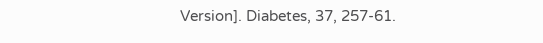Version]. Diabetes, 37, 257-61.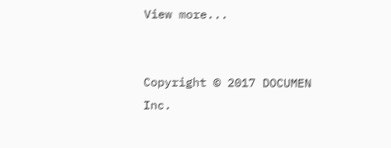View more...


Copyright © 2017 DOCUMEN Inc.